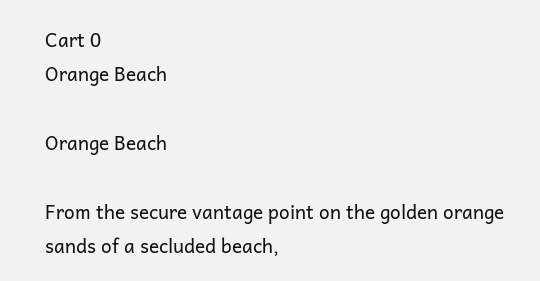Cart 0
Orange Beach

Orange Beach

From the secure vantage point on the golden orange sands of a secluded beach,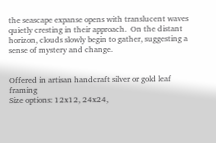the seascape expanse opens with translucent waves quietly cresting in their approach.  On the distant horizon, clouds slowly begin to gather, suggesting a sense of mystery and change.


Offered in artisan handcraft silver or gold leaf framing
Size options: 12x12, 24x24,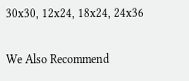30x30, 12x24, 18x24, 24x36

We Also Recommend